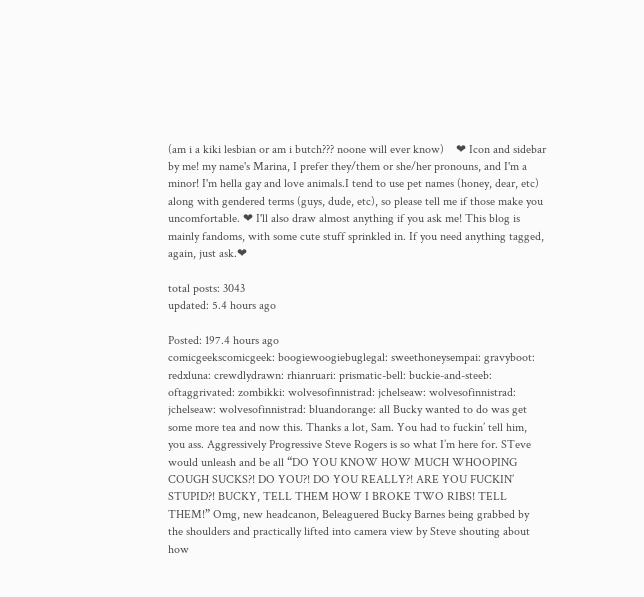(am i a kiki lesbian or am i butch??? noone will ever know)    ❤ Icon and sidebar by me! my name's Marina, I prefer they/them or she/her pronouns, and I'm a minor! I'm hella gay and love animals.I tend to use pet names (honey, dear, etc) along with gendered terms (guys, dude, etc), so please tell me if those make you uncomfortable. ❤ I'll also draw almost anything if you ask me! This blog is mainly fandoms, with some cute stuff sprinkled in. If you need anything tagged, again, just ask.❤

total posts: 3043
updated: 5.4 hours ago

Posted: 197.4 hours ago
comicgeekscomicgeek: boogiewoogiebuglegal: sweethoneysempai: gravyboot: redxluna: crewdlydrawn: rhianruari: prismatic-bell: buckie-and-steeb: oftaggrivated: zombikki: wolvesofinnistrad: jchelseaw: wolvesofinnistrad: jchelseaw: wolvesofinnistrad: bluandorange: all Bucky wanted to do was get some more tea and now this. Thanks a lot, Sam. You had to fuckin’ tell him, you ass. Aggressively Progressive Steve Rogers is so what I’m here for. STeve would unleash and be all “DO YOU KNOW HOW MUCH WHOOPING COUGH SUCKS?! DO YOU?! DO YOU REALLY?! ARE YOU FUCKIN’ STUPID?! BUCKY, TELL THEM HOW I BROKE TWO RIBS! TELL THEM!” Omg, new headcanon, Beleaguered Bucky Barnes being grabbed by the shoulders and practically lifted into camera view by Steve shouting about how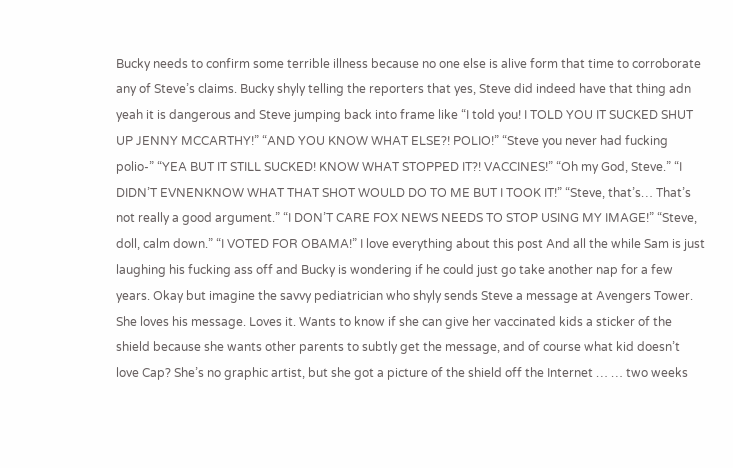Bucky needs to confirm some terrible illness because no one else is alive form that time to corroborate any of Steve’s claims. Bucky shyly telling the reporters that yes, Steve did indeed have that thing adn yeah it is dangerous and Steve jumping back into frame like “I told you! I TOLD YOU IT SUCKED SHUT UP JENNY MCCARTHY!” “AND YOU KNOW WHAT ELSE?! POLIO!” “Steve you never had fucking polio-” “YEA BUT IT STILL SUCKED! KNOW WHAT STOPPED IT?! VACCINES!” “Oh my God, Steve.” “I DIDN’T EVNENKNOW WHAT THAT SHOT WOULD DO TO ME BUT I TOOK IT!” “Steve, that’s… That’s not really a good argument.” “I DON’T CARE FOX NEWS NEEDS TO STOP USING MY IMAGE!” “Steve, doll, calm down.” “I VOTED FOR OBAMA!” I love everything about this post And all the while Sam is just laughing his fucking ass off and Bucky is wondering if he could just go take another nap for a few years. Okay but imagine the savvy pediatrician who shyly sends Steve a message at Avengers Tower. She loves his message. Loves it. Wants to know if she can give her vaccinated kids a sticker of the shield because she wants other parents to subtly get the message, and of course what kid doesn’t love Cap? She’s no graphic artist, but she got a picture of the shield off the Internet … … two weeks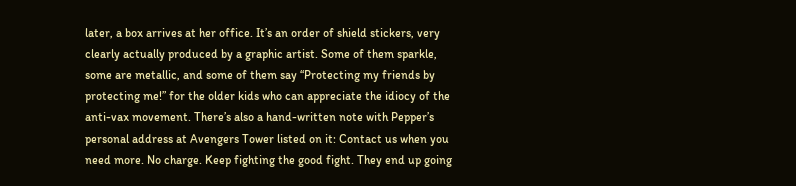later, a box arrives at her office. It’s an order of shield stickers, very clearly actually produced by a graphic artist. Some of them sparkle, some are metallic, and some of them say “Protecting my friends by protecting me!” for the older kids who can appreciate the idiocy of the anti-vax movement. There’s also a hand-written note with Pepper’s personal address at Avengers Tower listed on it: Contact us when you need more. No charge. Keep fighting the good fight. They end up going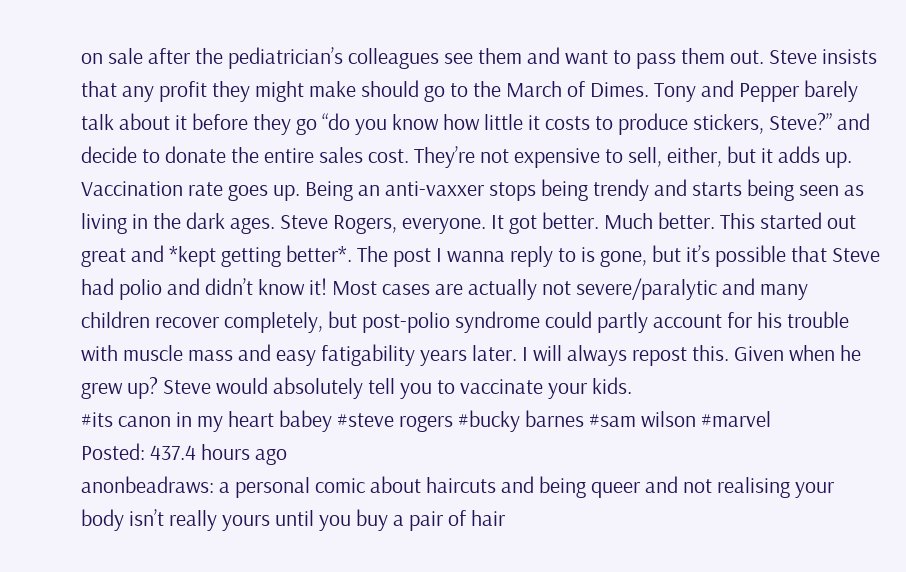on sale after the pediatrician’s colleagues see them and want to pass them out. Steve insists that any profit they might make should go to the March of Dimes. Tony and Pepper barely talk about it before they go “do you know how little it costs to produce stickers, Steve?” and decide to donate the entire sales cost. They’re not expensive to sell, either, but it adds up. Vaccination rate goes up. Being an anti-vaxxer stops being trendy and starts being seen as living in the dark ages. Steve Rogers, everyone. It got better. Much better. This started out great and *kept getting better*. The post I wanna reply to is gone, but it’s possible that Steve had polio and didn’t know it! Most cases are actually not severe/paralytic and many children recover completely, but post-polio syndrome could partly account for his trouble with muscle mass and easy fatigability years later. I will always repost this. Given when he grew up? Steve would absolutely tell you to vaccinate your kids.
#its canon in my heart babey #steve rogers #bucky barnes #sam wilson #marvel
Posted: 437.4 hours ago
anonbeadraws: a personal comic about haircuts and being queer and not realising your body isn’t really yours until you buy a pair of hair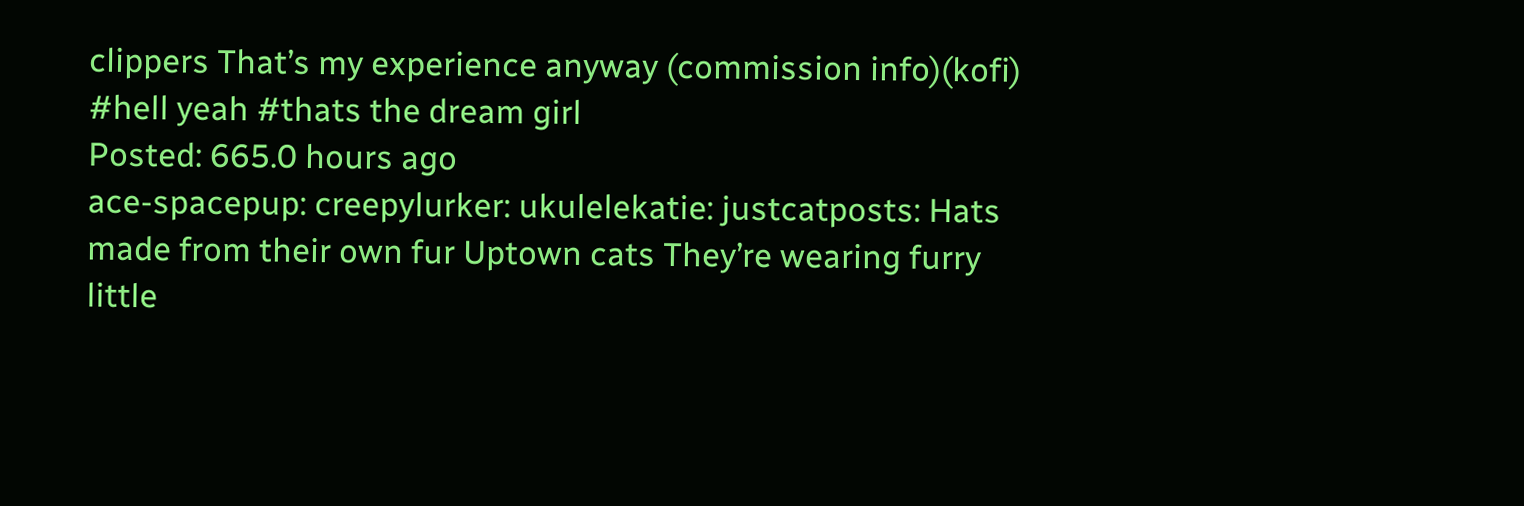clippers That’s my experience anyway (commission info)(kofi)
#hell yeah #thats the dream girl
Posted: 665.0 hours ago
ace-spacepup: creepylurker: ukulelekatie: justcatposts: Hats made from their own fur Uptown cats They’re wearing furry little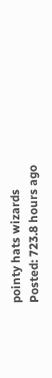pointy hats wizards
Posted: 723.8 hours ago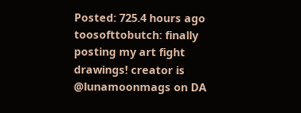Posted: 725.4 hours ago
toosofttobutch: finally posting my art fight drawings! creator is @lunamoonmags on DA